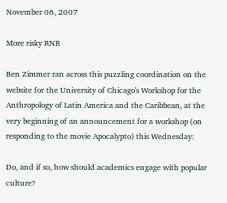November 06, 2007

More risky RNR

Ben Zimmer ran across this puzzling coordination on the website for the University of Chicago's Workshop for the Anthropology of Latin America and the Caribbean, at the very beginning of an announcement for a workshop (on responding to the movie Apocalypto) this Wednesday:

Do, and if so, how should academics engage with popular culture?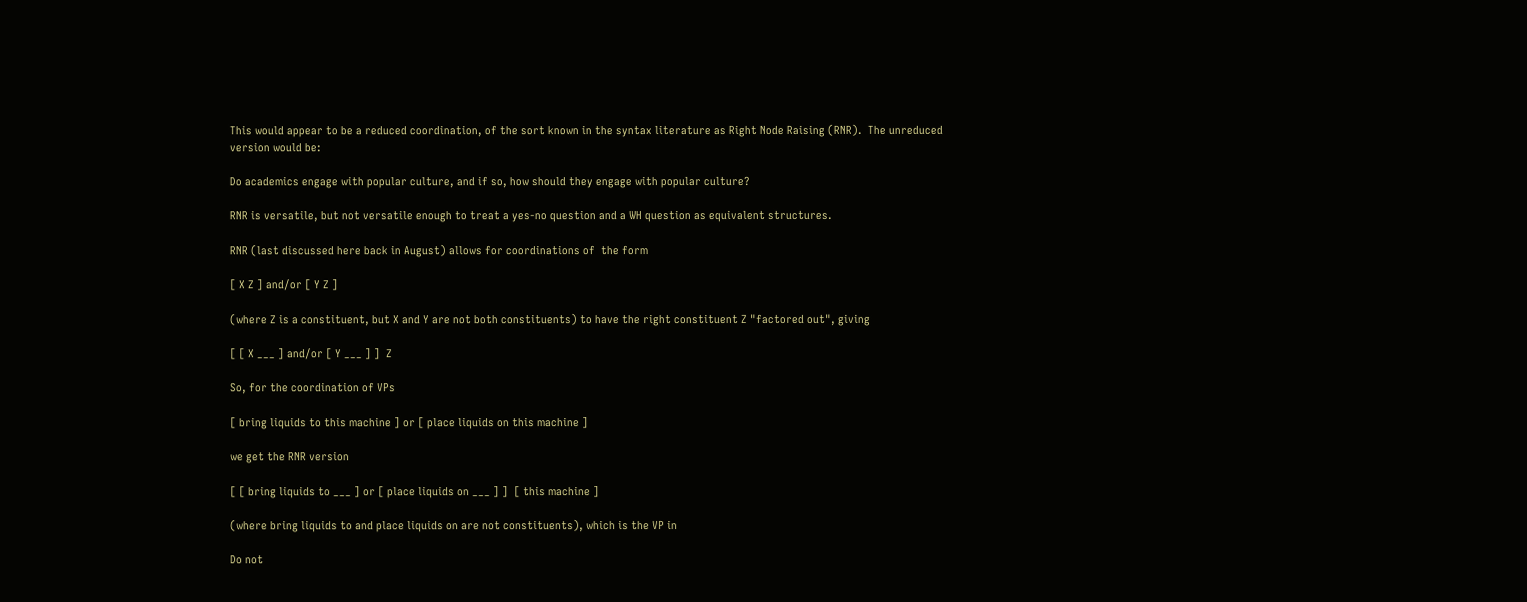This would appear to be a reduced coordination, of the sort known in the syntax literature as Right Node Raising (RNR).  The unreduced version would be:

Do academics engage with popular culture, and if so, how should they engage with popular culture?

RNR is versatile, but not versatile enough to treat a yes-no question and a WH question as equivalent structures.

RNR (last discussed here back in August) allows for coordinations of  the form

[ X Z ] and/or [ Y Z ]

(where Z is a constituent, but X and Y are not both constituents) to have the right constituent Z "factored out", giving

[ [ X ___ ] and/or [ Y ___ ] ]  Z

So, for the coordination of VPs

[ bring liquids to this machine ] or [ place liquids on this machine ]

we get the RNR version

[ [ bring liquids to ___ ] or [ place liquids on ___ ] ]  [ this machine ]

(where bring liquids to and place liquids on are not constituents), which is the VP in

Do not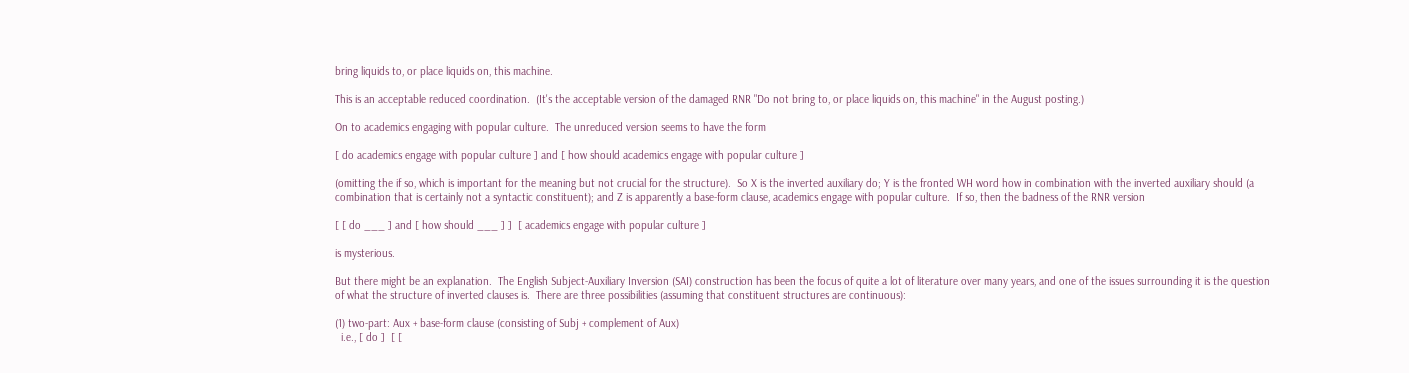bring liquids to, or place liquids on, this machine.

This is an acceptable reduced coordination.  (It's the acceptable version of the damaged RNR "Do not bring to, or place liquids on, this machine" in the August posting.)

On to academics engaging with popular culture.  The unreduced version seems to have the form

[ do academics engage with popular culture ] and [ how should academics engage with popular culture ]

(omitting the if so, which is important for the meaning but not crucial for the structure).  So X is the inverted auxiliary do; Y is the fronted WH word how in combination with the inverted auxiliary should (a combination that is certainly not a syntactic constituent); and Z is apparently a base-form clause, academics engage with popular culture.  If so, then the badness of the RNR version

[ [ do ___ ] and [ how should ___ ] ]  [ academics engage with popular culture ]

is mysterious.

But there might be an explanation.  The English Subject-Auxiliary Inversion (SAI) construction has been the focus of quite a lot of literature over many years, and one of the issues surrounding it is the question of what the structure of inverted clauses is.  There are three possibilities (assuming that constituent structures are continuous):

(1) two-part: Aux + base-form clause (consisting of Subj + complement of Aux)
  i.e., [ do ]  [ [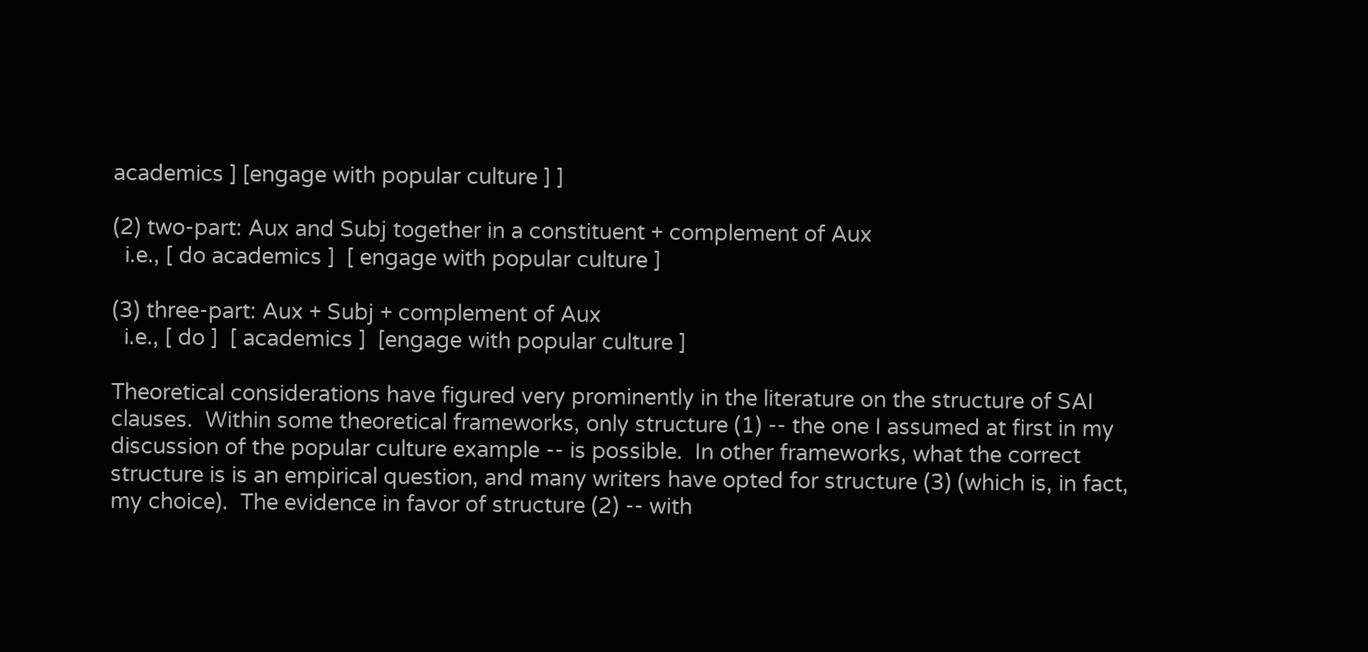academics ] [engage with popular culture ] ]

(2) two-part: Aux and Subj together in a constituent + complement of Aux
  i.e., [ do academics ]  [ engage with popular culture ]

(3) three-part: Aux + Subj + complement of Aux
  i.e., [ do ]  [ academics ]  [engage with popular culture ]

Theoretical considerations have figured very prominently in the literature on the structure of SAI clauses.  Within some theoretical frameworks, only structure (1) -- the one I assumed at first in my discussion of the popular culture example -- is possible.  In other frameworks, what the correct structure is is an empirical question, and many writers have opted for structure (3) (which is, in fact, my choice).  The evidence in favor of structure (2) -- with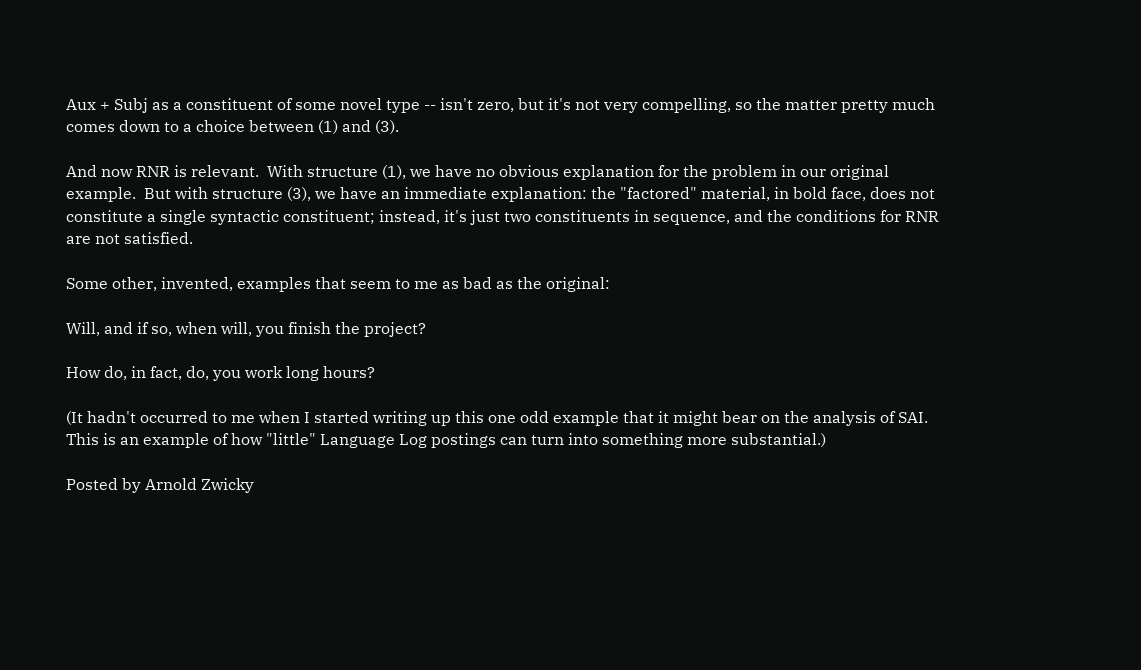Aux + Subj as a constituent of some novel type -- isn't zero, but it's not very compelling, so the matter pretty much comes down to a choice between (1) and (3).

And now RNR is relevant.  With structure (1), we have no obvious explanation for the problem in our original example.  But with structure (3), we have an immediate explanation: the "factored" material, in bold face, does not constitute a single syntactic constituent; instead, it's just two constituents in sequence, and the conditions for RNR are not satisfied.

Some other, invented, examples that seem to me as bad as the original:

Will, and if so, when will, you finish the project?

How do, in fact, do, you work long hours?

(It hadn't occurred to me when I started writing up this one odd example that it might bear on the analysis of SAI.  This is an example of how "little" Language Log postings can turn into something more substantial.)

Posted by Arnold Zwicky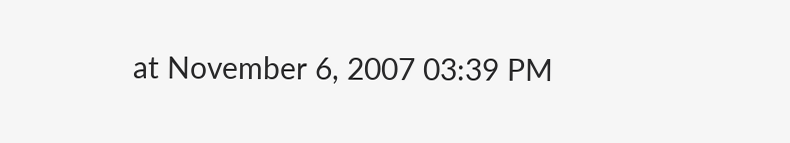at November 6, 2007 03:39 PM